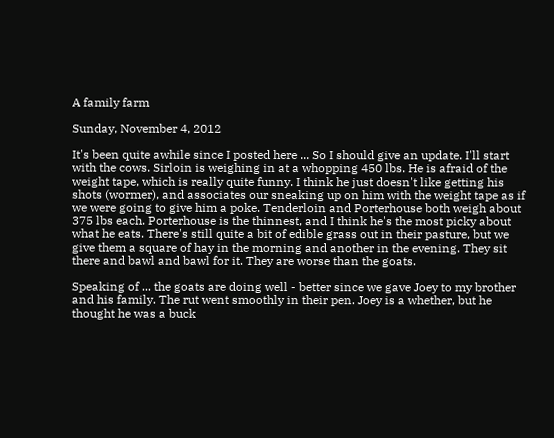A family farm

Sunday, November 4, 2012

It's been quite awhile since I posted here ... So I should give an update. I'll start with the cows. Sirloin is weighing in at a whopping 450 lbs. He is afraid of the weight tape, which is really quite funny. I think he just doesn't like getting his shots (wormer), and associates our sneaking up on him with the weight tape as if we were going to give him a poke. Tenderloin and Porterhouse both weigh about 375 lbs each. Porterhouse is the thinnest, and I think he's the most picky about what he eats. There's still quite a bit of edible grass out in their pasture, but we give them a square of hay in the morning and another in the evening. They sit there and bawl and bawl for it. They are worse than the goats.

Speaking of ... the goats are doing well - better since we gave Joey to my brother and his family. The rut went smoothly in their pen. Joey is a whether, but he thought he was a buck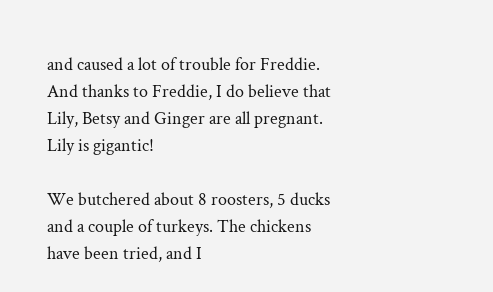and caused a lot of trouble for Freddie. And thanks to Freddie, I do believe that Lily, Betsy and Ginger are all pregnant. Lily is gigantic!

We butchered about 8 roosters, 5 ducks and a couple of turkeys. The chickens have been tried, and I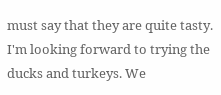must say that they are quite tasty. I'm looking forward to trying the ducks and turkeys. We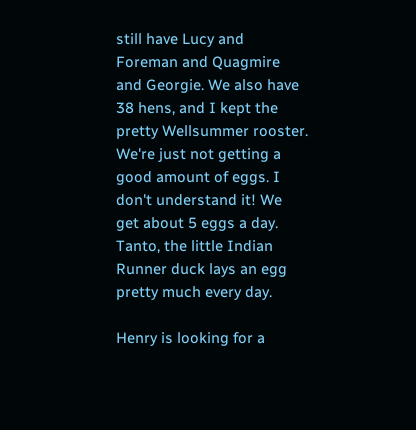still have Lucy and Foreman and Quagmire and Georgie. We also have 38 hens, and I kept the pretty Wellsummer rooster. We're just not getting a good amount of eggs. I don't understand it! We get about 5 eggs a day. Tanto, the little Indian Runner duck lays an egg pretty much every day.

Henry is looking for a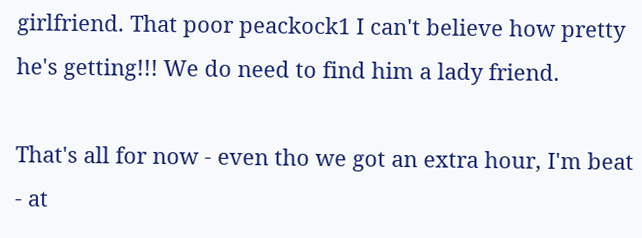girlfriend. That poor peackock1 I can't believe how pretty he's getting!!! We do need to find him a lady friend.

That's all for now - even tho we got an extra hour, I'm beat - at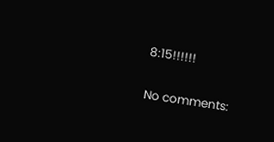8:15!!!!!!

No comments: